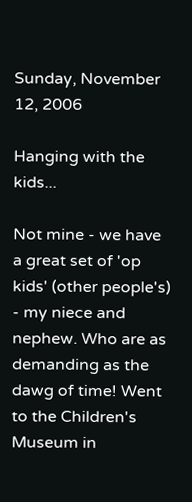Sunday, November 12, 2006

Hanging with the kids...

Not mine - we have a great set of 'op kids' (other people's) - my niece and nephew. Who are as demanding as the dawg of time! Went to the Children's Museum in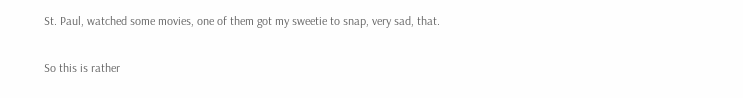St. Paul, watched some movies, one of them got my sweetie to snap, very sad, that.

So this is rather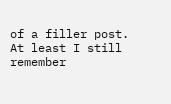of a filler post. At least I still remember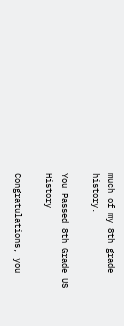much of my 8th grade history.

You Passed 8th Grade US History

Congratulations, you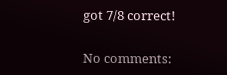got 7/8 correct!

No comments: